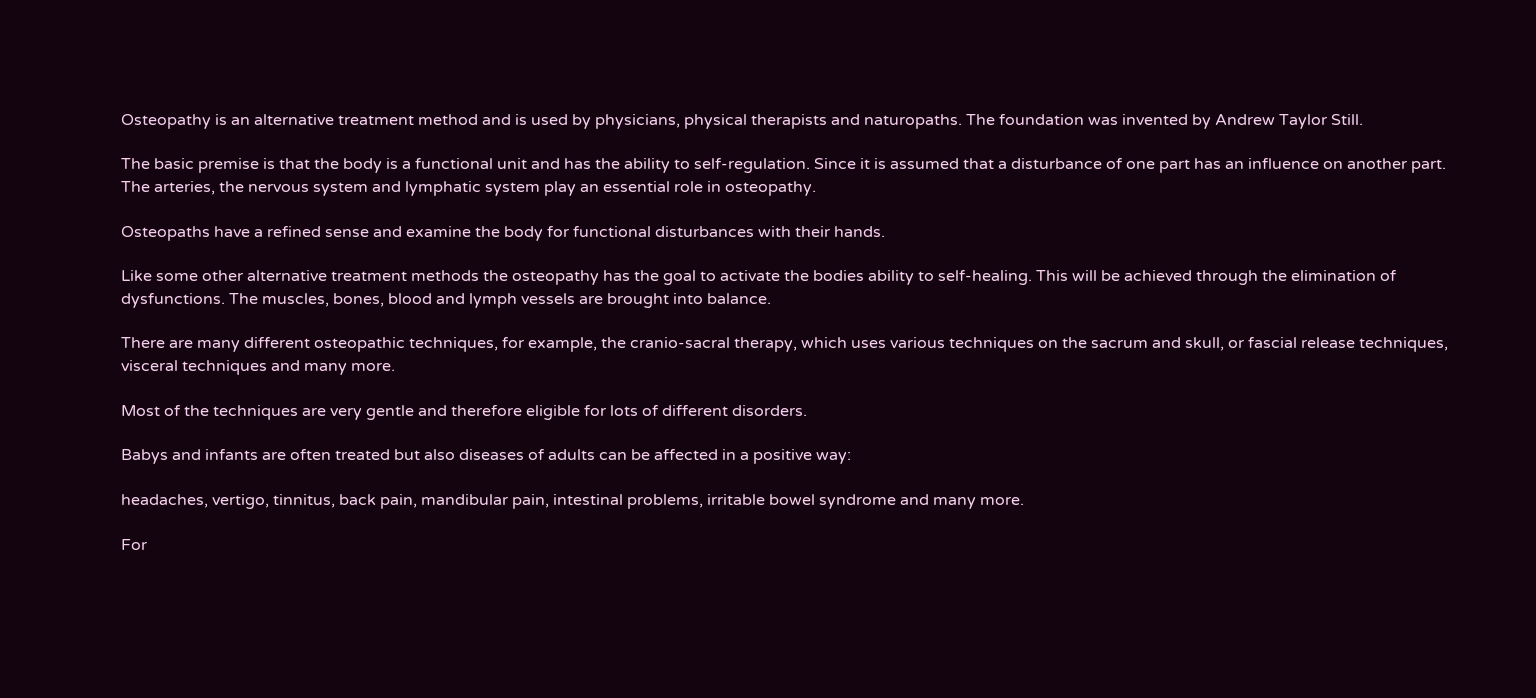Osteopathy is an alternative treatment method and is used by physicians, physical therapists and naturopaths. The foundation was invented by Andrew Taylor Still.

The basic premise is that the body is a functional unit and has the ability to self-regulation. Since it is assumed that a disturbance of one part has an influence on another part. The arteries, the nervous system and lymphatic system play an essential role in osteopathy.

Osteopaths have a refined sense and examine the body for functional disturbances with their hands.

Like some other alternative treatment methods the osteopathy has the goal to activate the bodies ability to self-healing. This will be achieved through the elimination of dysfunctions. The muscles, bones, blood and lymph vessels are brought into balance.

There are many different osteopathic techniques, for example, the cranio-sacral therapy, which uses various techniques on the sacrum and skull, or fascial release techniques, visceral techniques and many more.

Most of the techniques are very gentle and therefore eligible for lots of different disorders.

Babys and infants are often treated but also diseases of adults can be affected in a positive way:

headaches, vertigo, tinnitus, back pain, mandibular pain, intestinal problems, irritable bowel syndrome and many more.

For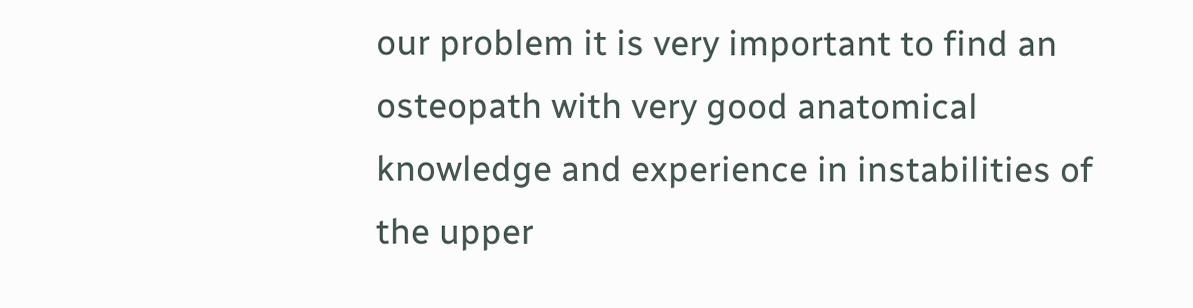our problem it is very important to find an osteopath with very good anatomical knowledge and experience in instabilities of the upper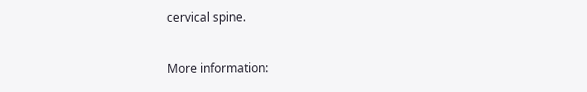cervical spine.

More information: